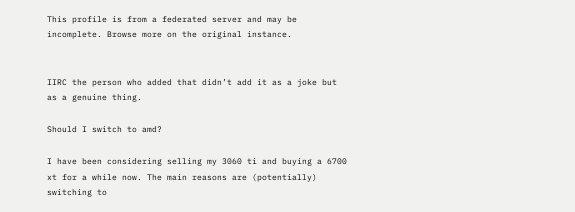This profile is from a federated server and may be incomplete. Browse more on the original instance.


IIRC the person who added that didn’t add it as a joke but as a genuine thing.

Should I switch to amd?

I have been considering selling my 3060 ti and buying a 6700 xt for a while now. The main reasons are (potentially) switching to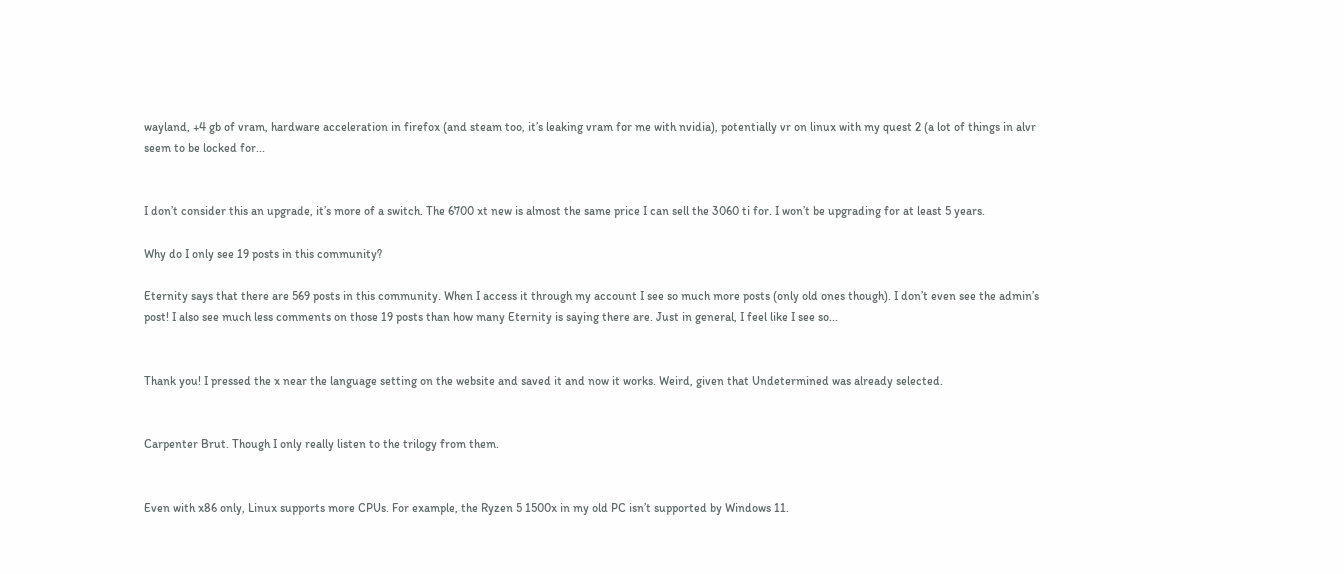wayland, +4 gb of vram, hardware acceleration in firefox (and steam too, it’s leaking vram for me with nvidia), potentially vr on linux with my quest 2 (a lot of things in alvr seem to be locked for...


I don’t consider this an upgrade, it’s more of a switch. The 6700 xt new is almost the same price I can sell the 3060 ti for. I won’t be upgrading for at least 5 years.

Why do I only see 19 posts in this community?

Eternity says that there are 569 posts in this community. When I access it through my account I see so much more posts (only old ones though). I don’t even see the admin’s post! I also see much less comments on those 19 posts than how many Eternity is saying there are. Just in general, I feel like I see so...


Thank you! I pressed the x near the language setting on the website and saved it and now it works. Weird, given that Undetermined was already selected.


Carpenter Brut. Though I only really listen to the trilogy from them.


Even with x86 only, Linux supports more CPUs. For example, the Ryzen 5 1500x in my old PC isn’t supported by Windows 11.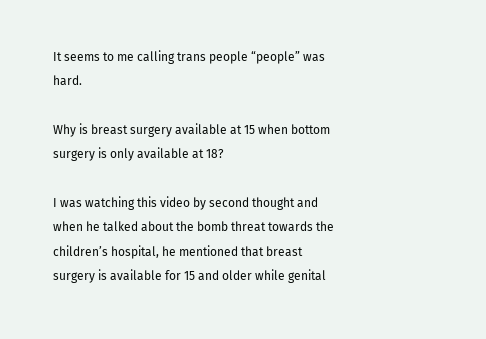It seems to me calling trans people “people” was hard.

Why is breast surgery available at 15 when bottom surgery is only available at 18?

I was watching this video by second thought and when he talked about the bomb threat towards the children’s hospital, he mentioned that breast surgery is available for 15 and older while genital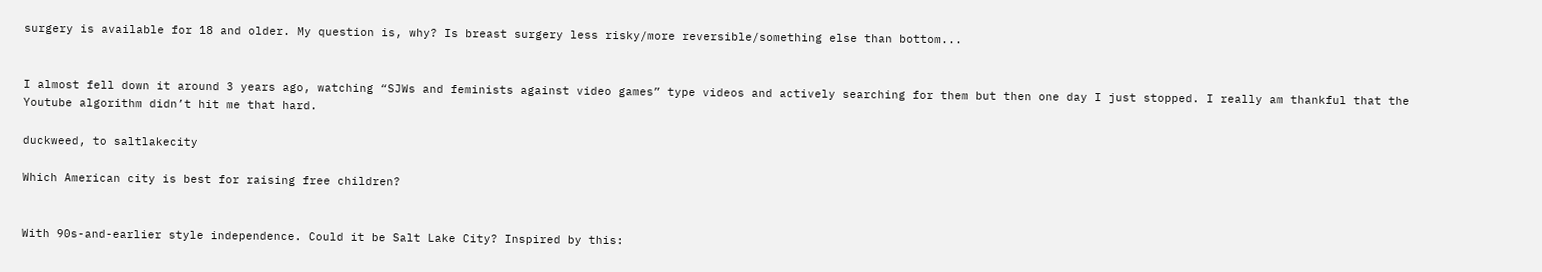surgery is available for 18 and older. My question is, why? Is breast surgery less risky/more reversible/something else than bottom...


I almost fell down it around 3 years ago, watching “SJWs and feminists against video games” type videos and actively searching for them but then one day I just stopped. I really am thankful that the Youtube algorithm didn’t hit me that hard.

duckweed, to saltlakecity

Which American city is best for raising free children?


With 90s-and-earlier style independence. Could it be Salt Lake City? Inspired by this: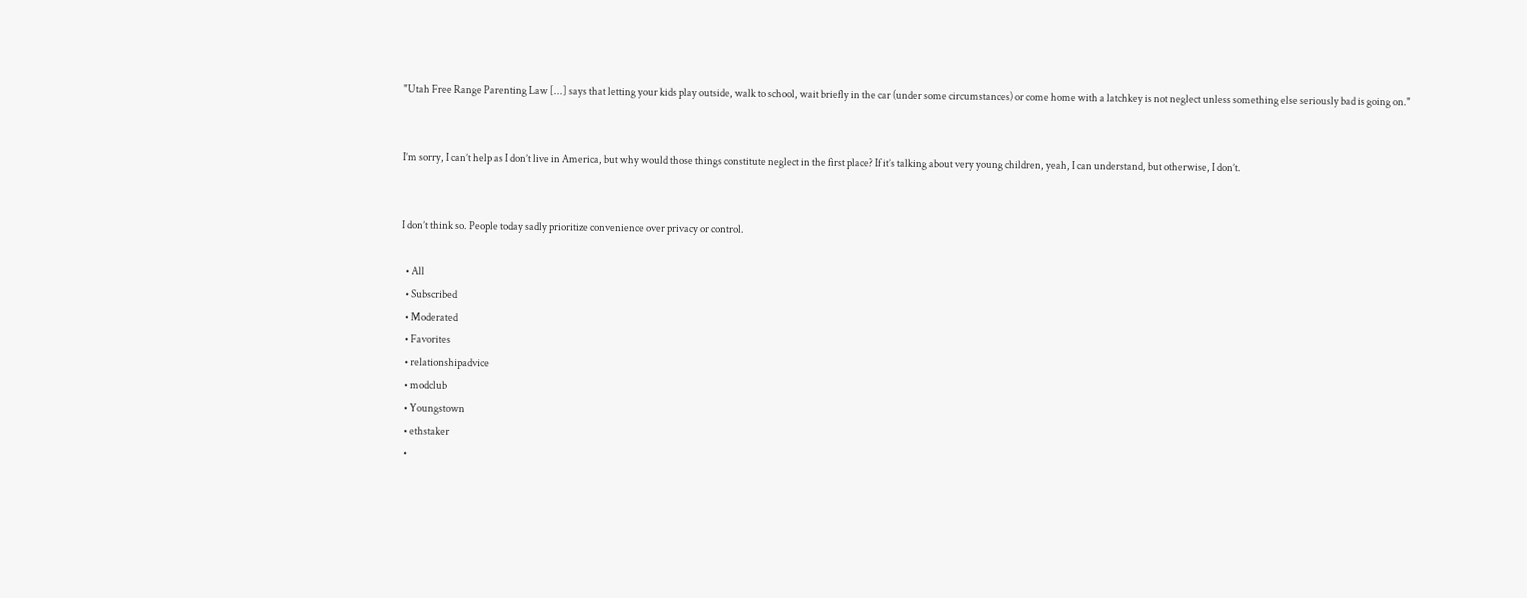"Utah Free Range Parenting Law [...] says that letting your kids play outside, walk to school, wait briefly in the car (under some circumstances) or come home with a latchkey is not neglect unless something else seriously bad is going on."


I’m sorry, I can’t help as I don’t live in America, but why would those things constitute neglect in the first place? If it’s talking about very young children, yeah, I can understand, but otherwise, I don’t.


I don’t think so. People today sadly prioritize convenience over privacy or control.

  • All
  • Subscribed
  • Moderated
  • Favorites
  • relationshipadvice
  • modclub
  • Youngstown
  • ethstaker
  •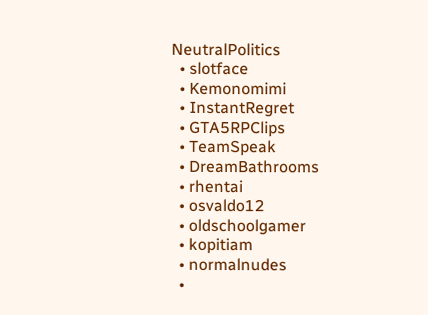NeutralPolitics
  • slotface
  • Kemonomimi
  • InstantRegret
  • GTA5RPClips
  • TeamSpeak
  • DreamBathrooms
  • rhentai
  • osvaldo12
  • oldschoolgamer
  • kopitiam
  • normalnudes
  •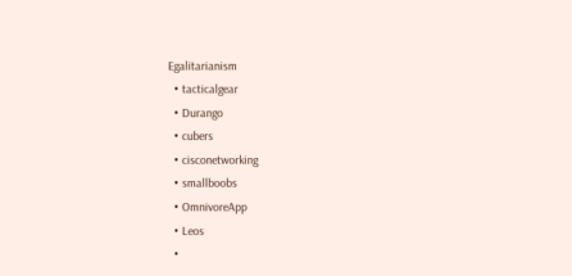Egalitarianism
  • tacticalgear
  • Durango
  • cubers
  • cisconetworking
  • smallboobs
  • OmnivoreApp
  • Leos
  •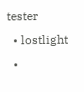tester
  • lostlight
  •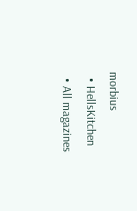morbius
  • HellsKitchen
  • All magazines